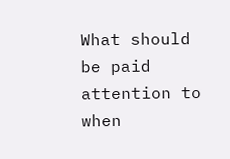What should be paid attention to when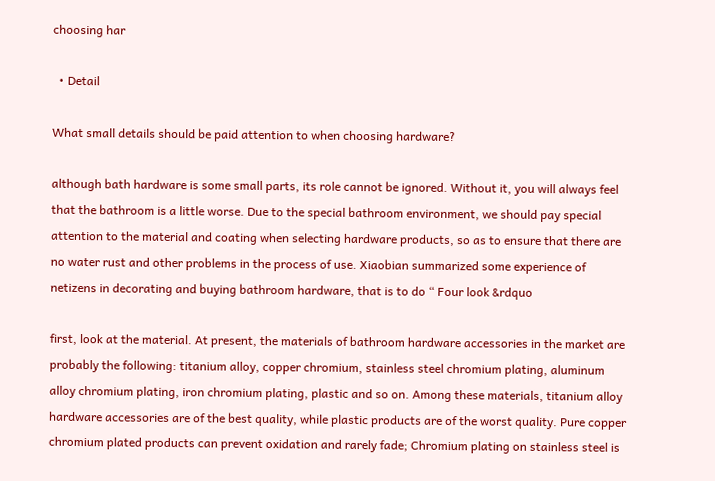choosing har

  • Detail

What small details should be paid attention to when choosing hardware?

although bath hardware is some small parts, its role cannot be ignored. Without it, you will always feel that the bathroom is a little worse. Due to the special bathroom environment, we should pay special attention to the material and coating when selecting hardware products, so as to ensure that there are no water rust and other problems in the process of use. Xiaobian summarized some experience of netizens in decorating and buying bathroom hardware, that is to do “ Four look &rdquo

first, look at the material. At present, the materials of bathroom hardware accessories in the market are probably the following: titanium alloy, copper chromium, stainless steel chromium plating, aluminum alloy chromium plating, iron chromium plating, plastic and so on. Among these materials, titanium alloy hardware accessories are of the best quality, while plastic products are of the worst quality. Pure copper chromium plated products can prevent oxidation and rarely fade; Chromium plating on stainless steel is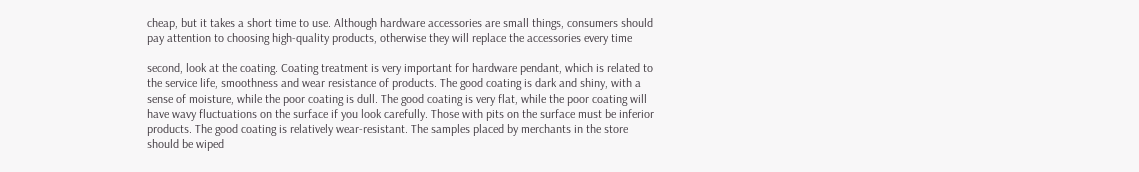cheap, but it takes a short time to use. Although hardware accessories are small things, consumers should pay attention to choosing high-quality products, otherwise they will replace the accessories every time

second, look at the coating. Coating treatment is very important for hardware pendant, which is related to the service life, smoothness and wear resistance of products. The good coating is dark and shiny, with a sense of moisture, while the poor coating is dull. The good coating is very flat, while the poor coating will have wavy fluctuations on the surface if you look carefully. Those with pits on the surface must be inferior products. The good coating is relatively wear-resistant. The samples placed by merchants in the store should be wiped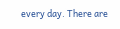every day. There are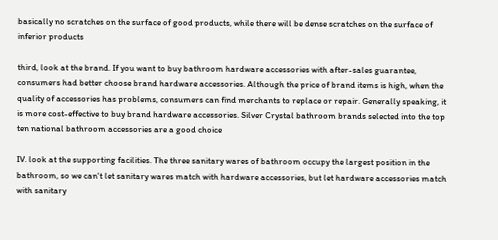basically no scratches on the surface of good products, while there will be dense scratches on the surface of inferior products

third, look at the brand. If you want to buy bathroom hardware accessories with after-sales guarantee, consumers had better choose brand hardware accessories. Although the price of brand items is high, when the quality of accessories has problems, consumers can find merchants to replace or repair. Generally speaking, it is more cost-effective to buy brand hardware accessories. Silver Crystal bathroom brands selected into the top ten national bathroom accessories are a good choice

IV. look at the supporting facilities. The three sanitary wares of bathroom occupy the largest position in the bathroom, so we can't let sanitary wares match with hardware accessories, but let hardware accessories match with sanitary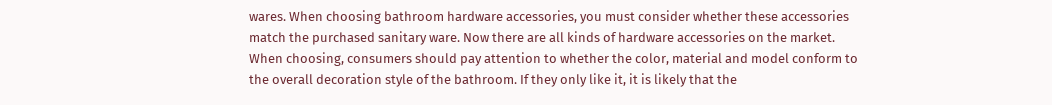wares. When choosing bathroom hardware accessories, you must consider whether these accessories match the purchased sanitary ware. Now there are all kinds of hardware accessories on the market. When choosing, consumers should pay attention to whether the color, material and model conform to the overall decoration style of the bathroom. If they only like it, it is likely that the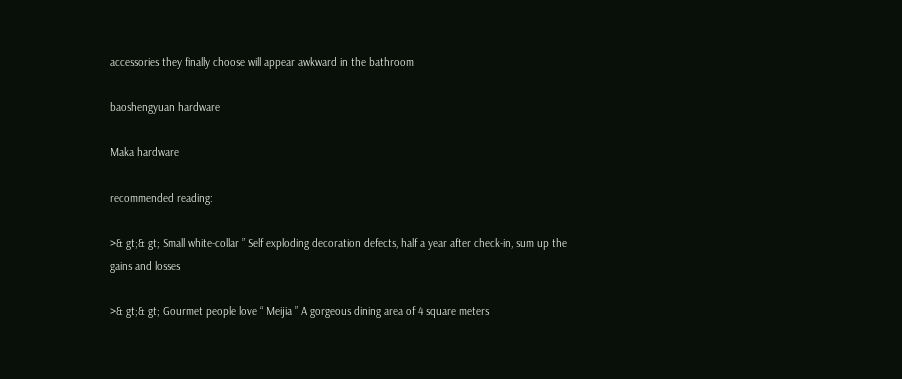accessories they finally choose will appear awkward in the bathroom

baoshengyuan hardware

Maka hardware

recommended reading:

>& gt;& gt; Small white-collar ” Self exploding decoration defects, half a year after check-in, sum up the gains and losses

>& gt;& gt; Gourmet people love “ Meijia ” A gorgeous dining area of 4 square meters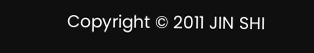Copyright © 2011 JIN SHI